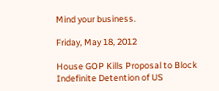Mind your business.

Friday, May 18, 2012

House GOP Kills Proposal to Block Indefinite Detention of US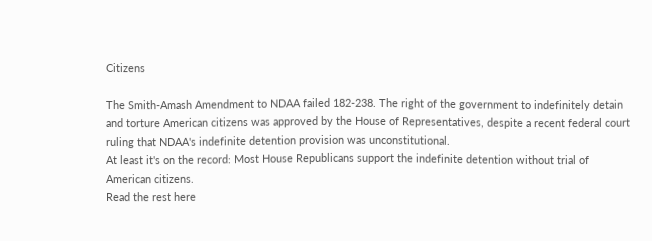Citizens

The Smith-Amash Amendment to NDAA failed 182-238. The right of the government to indefinitely detain and torture American citizens was approved by the House of Representatives, despite a recent federal court ruling that NDAA's indefinite detention provision was unconstitutional.
At least it's on the record: Most House Republicans support the indefinite detention without trial of American citizens.
Read the rest here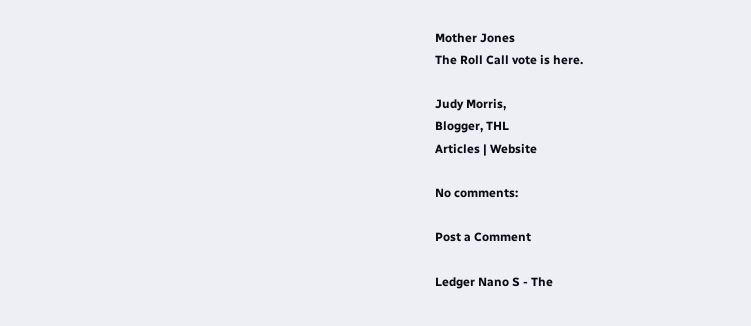Mother Jones
The Roll Call vote is here.

Judy Morris,
Blogger, THL
Articles | Website

No comments:

Post a Comment

Ledger Nano S - The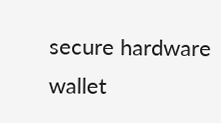secure hardware wallet